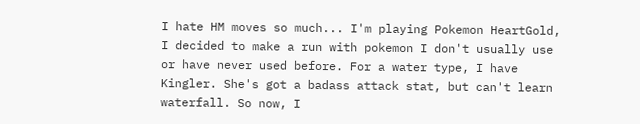I hate HM moves so much... I'm playing Pokemon HeartGold, I decided to make a run with pokemon I don't usually use or have never used before. For a water type, I have Kingler. She's got a badass attack stat, but can't learn waterfall. So now, I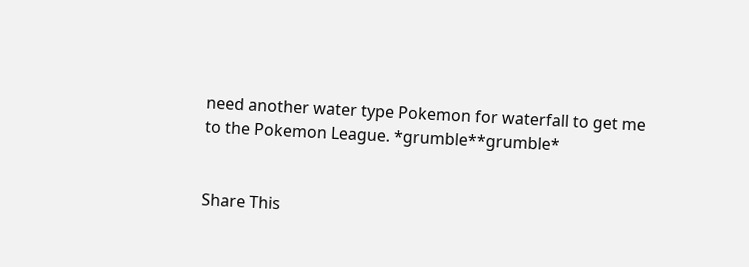need another water type Pokemon for waterfall to get me to the Pokemon League. *grumble**grumble*


Share This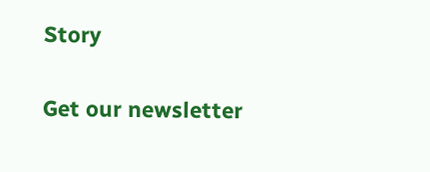Story

Get our newsletter